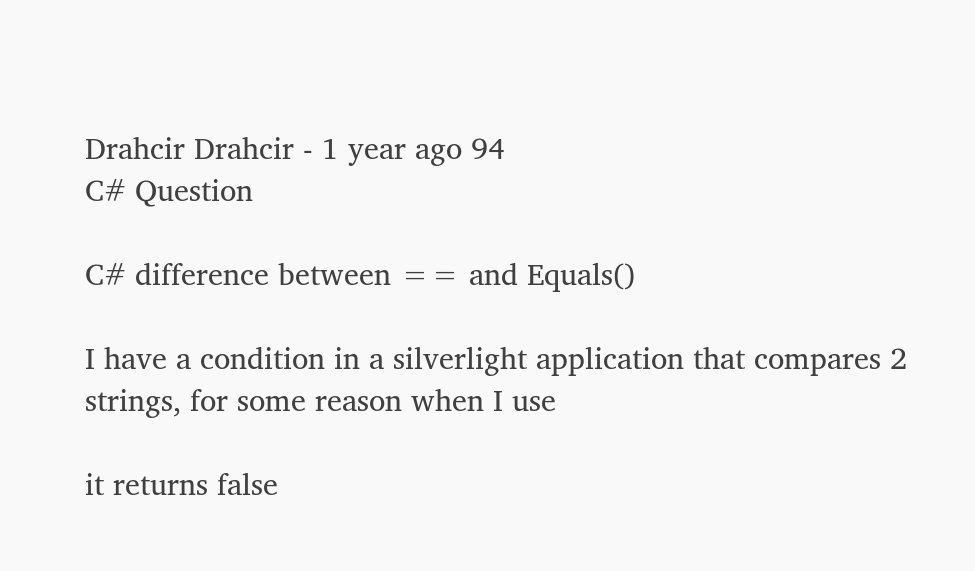Drahcir Drahcir - 1 year ago 94
C# Question

C# difference between == and Equals()

I have a condition in a silverlight application that compares 2 strings, for some reason when I use

it returns false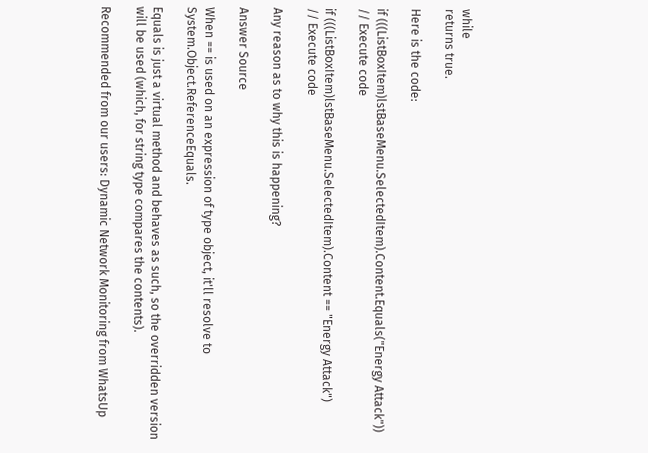while
returns true.

Here is the code:

if (((ListBoxItem)lstBaseMenu.SelectedItem).Content.Equals("Energy Attack"))
// Execute code

if (((ListBoxItem)lstBaseMenu.SelectedItem).Content == "Energy Attack")
// Execute code

Any reason as to why this is happening?

Answer Source

When == is used on an expression of type object, it'll resolve to System.Object.ReferenceEquals.

Equals is just a virtual method and behaves as such, so the overridden version will be used (which, for string type compares the contents).

Recommended from our users: Dynamic Network Monitoring from WhatsUp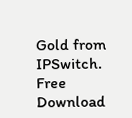Gold from IPSwitch. Free Download